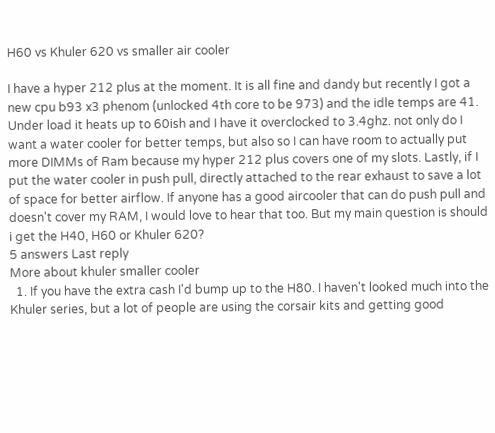H60 vs Khuler 620 vs smaller air cooler

I have a hyper 212 plus at the moment. It is all fine and dandy but recently I got a new cpu b93 x3 phenom (unlocked 4th core to be 973) and the idle temps are 41. Under load it heats up to 60ish and I have it overclocked to 3.4ghz. not only do I want a water cooler for better temps, but also so I can have room to actually put more DIMMs of Ram because my hyper 212 plus covers one of my slots. Lastly, if I put the water cooler in push pull, directly attached to the rear exhaust to save a lot of space for better airflow. If anyone has a good aircooler that can do push pull and doesn't cover my RAM, I would love to hear that too. But my main question is should i get the H40, H60 or Khuler 620?
5 answers Last reply
More about khuler smaller cooler
  1. If you have the extra cash I'd bump up to the H80. I haven't looked much into the Khuler series, but a lot of people are using the corsair kits and getting good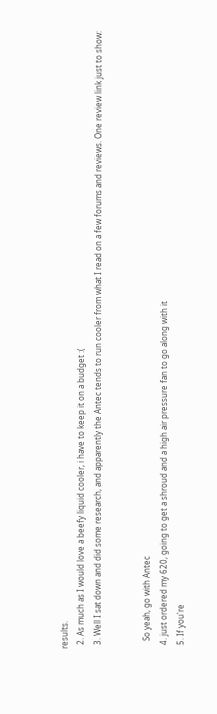results.
  2. As much as I would love a beefy liquid cooler, i have to keep it on a budget :(
  3. Well I sat down and did some research, and apparently the Antec tends to run cooler from what I read on a few forums and reviews. One review link just to show:


    So yeah, go with Antec
  4. just ordered my 620, going to get a shroud and a high air pressure fan to go along with it
  5. If you're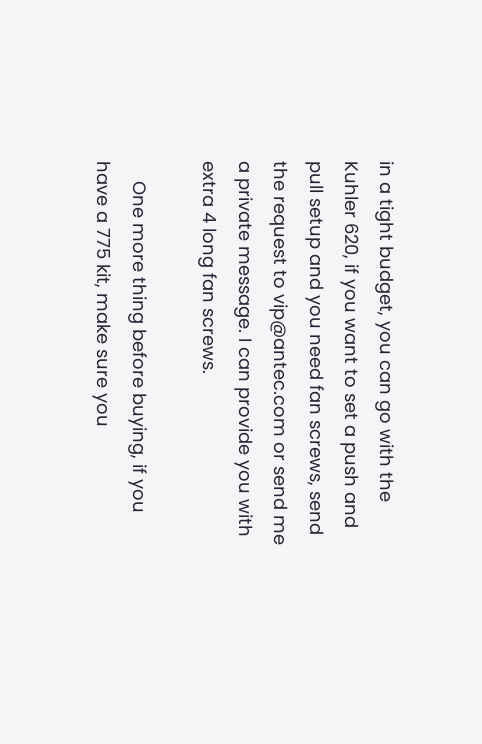in a tight budget, you can go with the Kuhler 620, if you want to set a push and pull setup and you need fan screws, send the request to vip@antec.com or send me a private message. I can provide you with extra 4 long fan screws.

    One more thing before buying, if you have a 775 kit, make sure you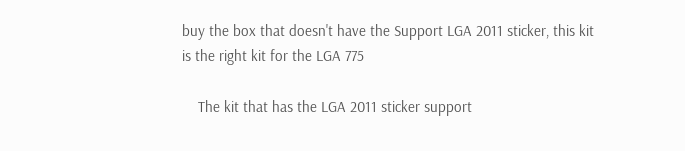buy the box that doesn't have the Support LGA 2011 sticker, this kit is the right kit for the LGA 775

    The kit that has the LGA 2011 sticker support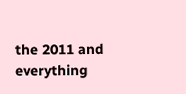the 2011 and everything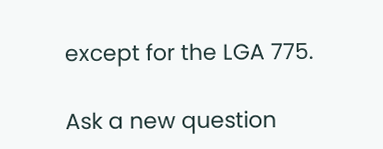except for the LGA 775.

Ask a new question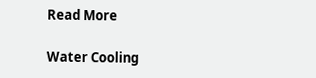Read More

Water Cooling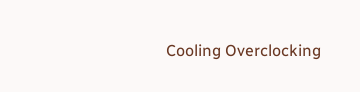Cooling Overclocking